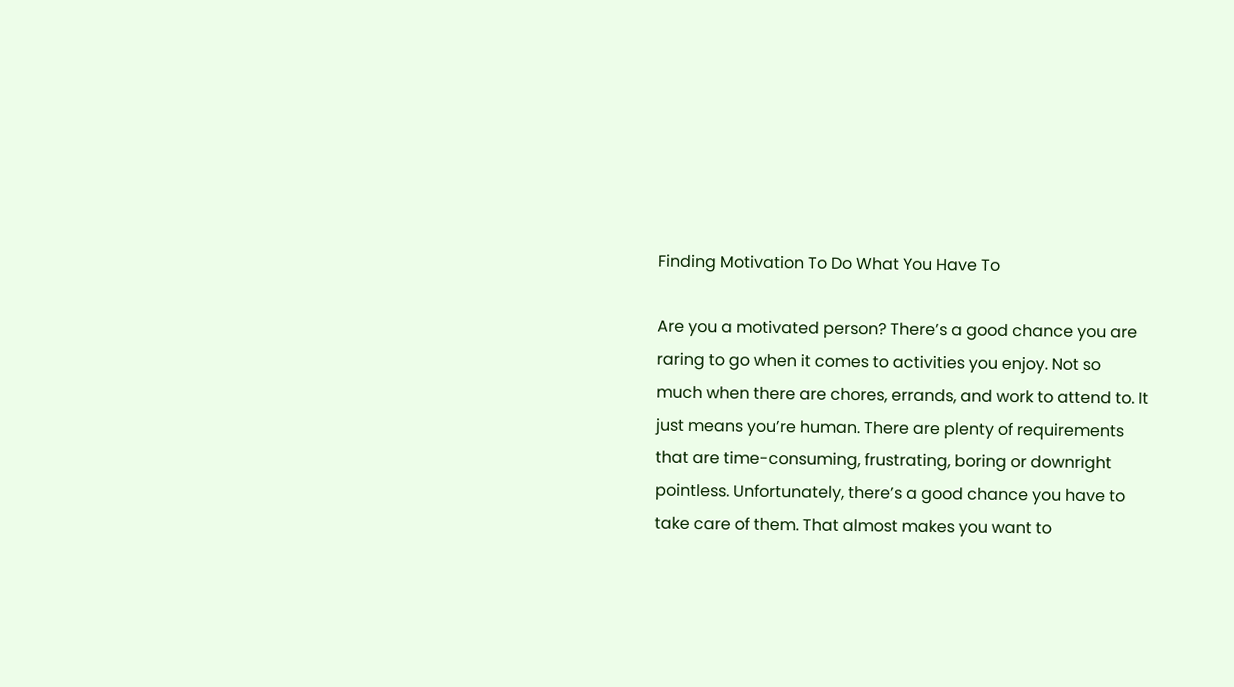Finding Motivation To Do What You Have To

Are you a motivated person? There’s a good chance you are raring to go when it comes to activities you enjoy. Not so much when there are chores, errands, and work to attend to. It just means you’re human. There are plenty of requirements that are time-consuming, frustrating, boring or downright pointless. Unfortunately, there’s a good chance you have to take care of them. That almost makes you want to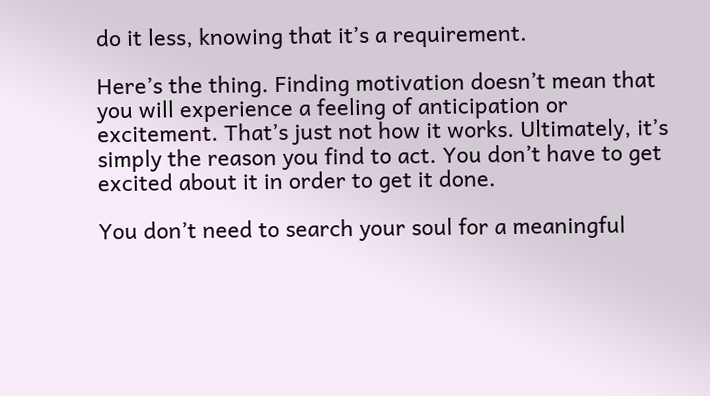do it less, knowing that it’s a requirement.

Here’s the thing. Finding motivation doesn’t mean that you will experience a feeling of anticipation or excitement. That’s just not how it works. Ultimately, it’s simply the reason you find to act. You don’t have to get excited about it in order to get it done.

You don’t need to search your soul for a meaningful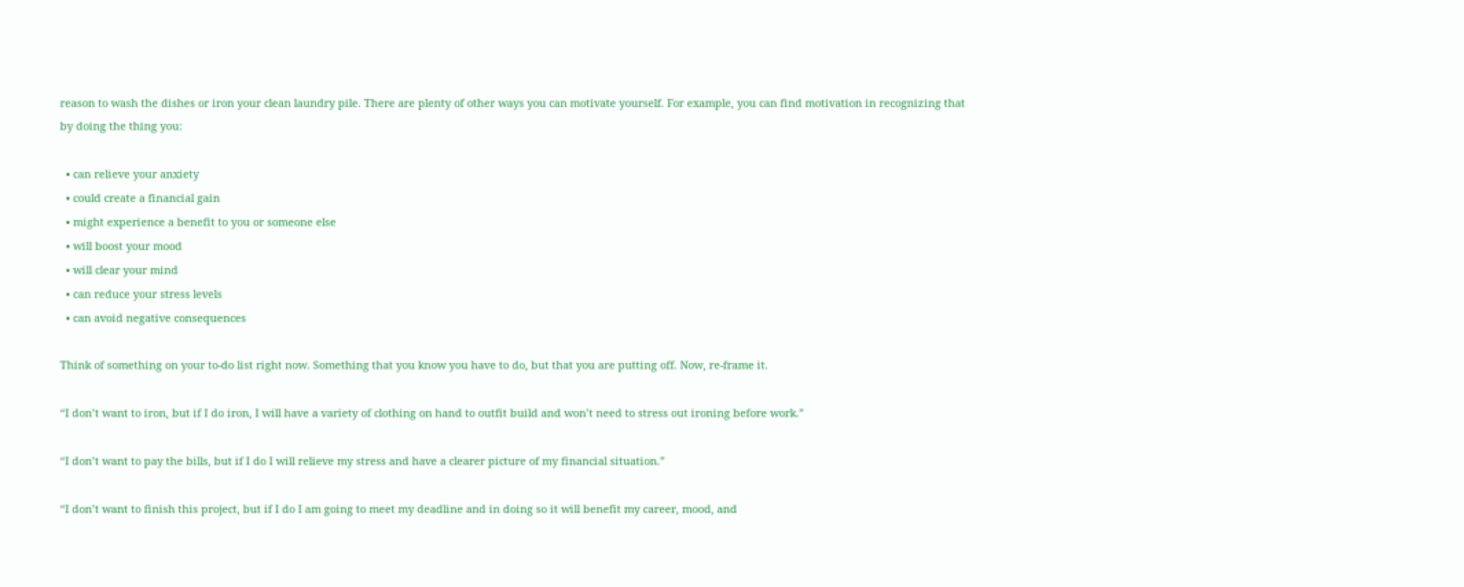reason to wash the dishes or iron your clean laundry pile. There are plenty of other ways you can motivate yourself. For example, you can find motivation in recognizing that by doing the thing you:

  • can relieve your anxiety
  • could create a financial gain
  • might experience a benefit to you or someone else
  • will boost your mood
  • will clear your mind
  • can reduce your stress levels
  • can avoid negative consequences

Think of something on your to-do list right now. Something that you know you have to do, but that you are putting off. Now, re-frame it.

“I don’t want to iron, but if I do iron, I will have a variety of clothing on hand to outfit build and won’t need to stress out ironing before work.”

“I don’t want to pay the bills, but if I do I will relieve my stress and have a clearer picture of my financial situation.”

“I don’t want to finish this project, but if I do I am going to meet my deadline and in doing so it will benefit my career, mood, and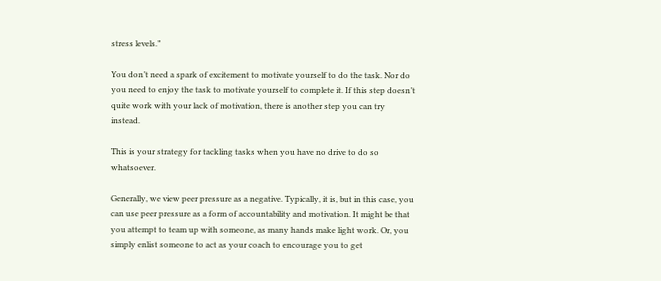stress levels.”

You don’t need a spark of excitement to motivate yourself to do the task. Nor do you need to enjoy the task to motivate yourself to complete it. If this step doesn’t quite work with your lack of motivation, there is another step you can try instead.

This is your strategy for tackling tasks when you have no drive to do so whatsoever.

Generally, we view peer pressure as a negative. Typically, it is, but in this case, you can use peer pressure as a form of accountability and motivation. It might be that you attempt to team up with someone, as many hands make light work. Or, you simply enlist someone to act as your coach to encourage you to get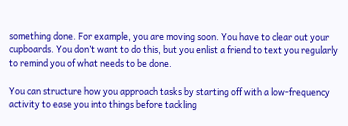something done. For example, you are moving soon. You have to clear out your cupboards. You don’t want to do this, but you enlist a friend to text you regularly to remind you of what needs to be done.

You can structure how you approach tasks by starting off with a low-frequency activity to ease you into things before tackling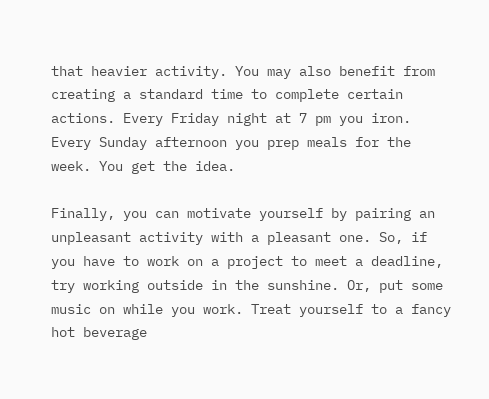that heavier activity. You may also benefit from creating a standard time to complete certain actions. Every Friday night at 7 pm you iron. Every Sunday afternoon you prep meals for the week. You get the idea.

Finally, you can motivate yourself by pairing an unpleasant activity with a pleasant one. So, if you have to work on a project to meet a deadline, try working outside in the sunshine. Or, put some music on while you work. Treat yourself to a fancy hot beverage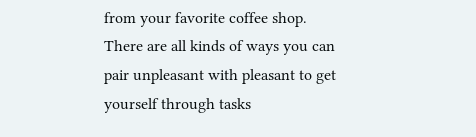from your favorite coffee shop. There are all kinds of ways you can pair unpleasant with pleasant to get yourself through tasks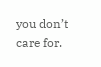you don’t care for.